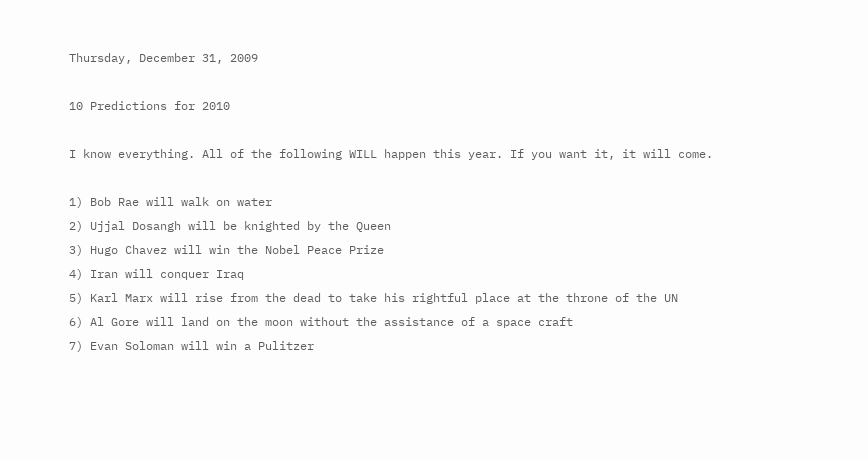Thursday, December 31, 2009

10 Predictions for 2010

I know everything. All of the following WILL happen this year. If you want it, it will come.

1) Bob Rae will walk on water
2) Ujjal Dosangh will be knighted by the Queen
3) Hugo Chavez will win the Nobel Peace Prize
4) Iran will conquer Iraq
5) Karl Marx will rise from the dead to take his rightful place at the throne of the UN
6) Al Gore will land on the moon without the assistance of a space craft
7) Evan Soloman will win a Pulitzer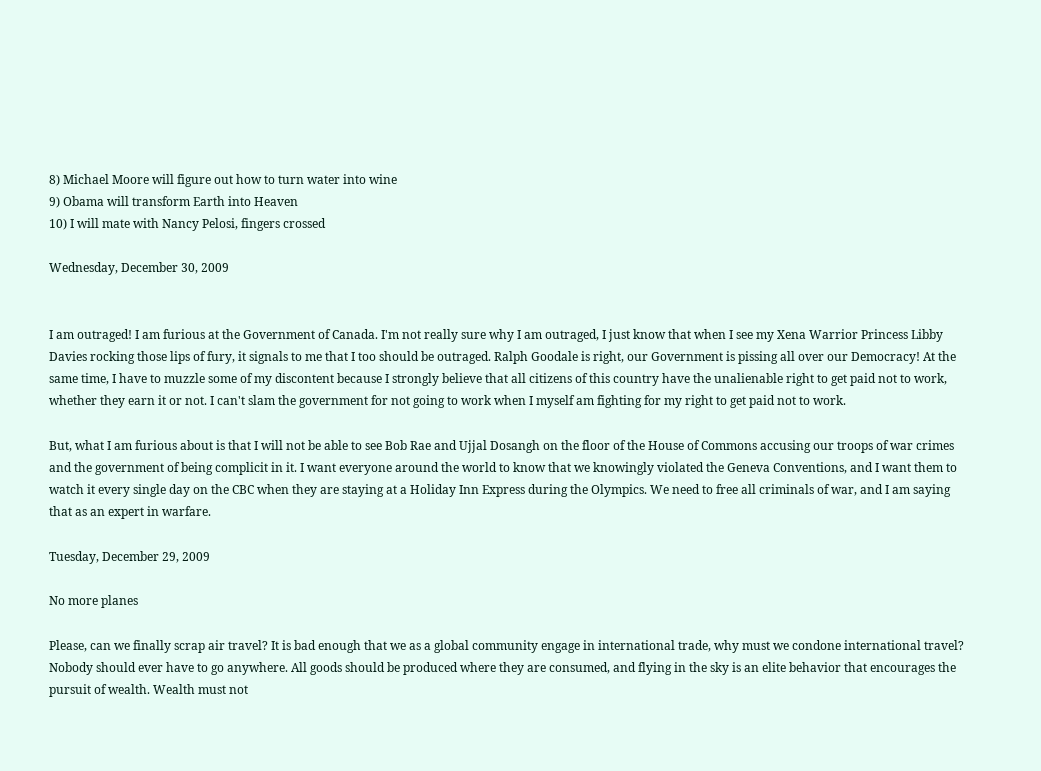8) Michael Moore will figure out how to turn water into wine
9) Obama will transform Earth into Heaven
10) I will mate with Nancy Pelosi, fingers crossed

Wednesday, December 30, 2009


I am outraged! I am furious at the Government of Canada. I'm not really sure why I am outraged, I just know that when I see my Xena Warrior Princess Libby Davies rocking those lips of fury, it signals to me that I too should be outraged. Ralph Goodale is right, our Government is pissing all over our Democracy! At the same time, I have to muzzle some of my discontent because I strongly believe that all citizens of this country have the unalienable right to get paid not to work, whether they earn it or not. I can't slam the government for not going to work when I myself am fighting for my right to get paid not to work.

But, what I am furious about is that I will not be able to see Bob Rae and Ujjal Dosangh on the floor of the House of Commons accusing our troops of war crimes and the government of being complicit in it. I want everyone around the world to know that we knowingly violated the Geneva Conventions, and I want them to watch it every single day on the CBC when they are staying at a Holiday Inn Express during the Olympics. We need to free all criminals of war, and I am saying that as an expert in warfare.

Tuesday, December 29, 2009

No more planes

Please, can we finally scrap air travel? It is bad enough that we as a global community engage in international trade, why must we condone international travel? Nobody should ever have to go anywhere. All goods should be produced where they are consumed, and flying in the sky is an elite behavior that encourages the pursuit of wealth. Wealth must not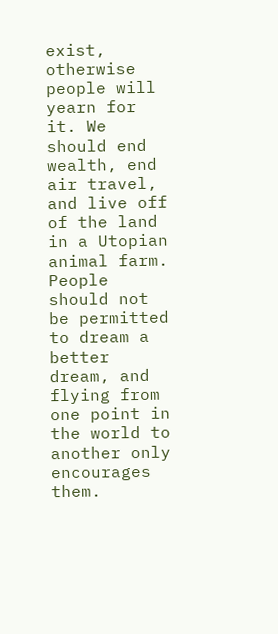exist, otherwise people will yearn for it. We should end wealth, end air travel, and live off of the land in a Utopian animal farm. People should not be permitted to dream a better dream, and flying from one point in the world to another only encourages them.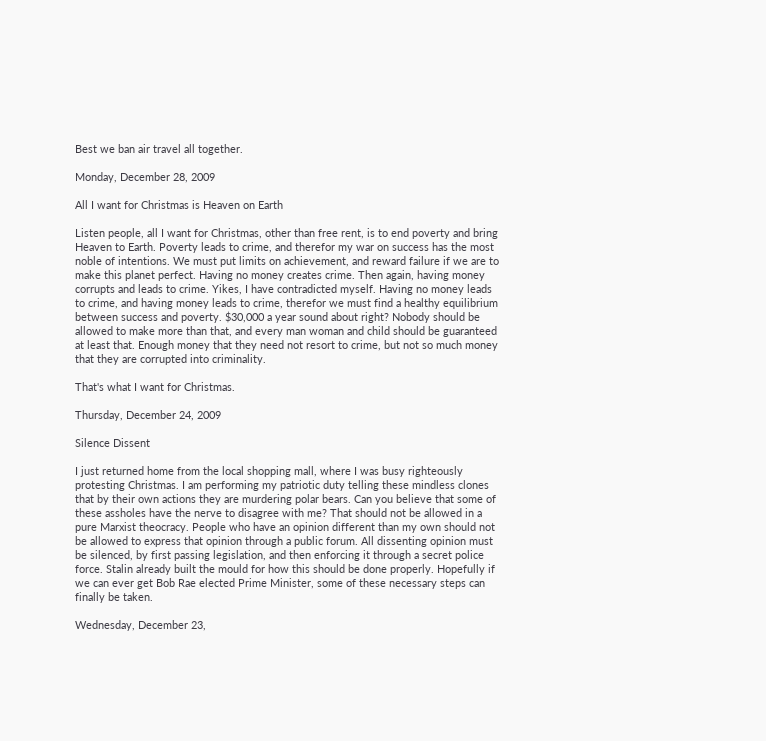Best we ban air travel all together.

Monday, December 28, 2009

All I want for Christmas is Heaven on Earth

Listen people, all I want for Christmas, other than free rent, is to end poverty and bring Heaven to Earth. Poverty leads to crime, and therefor my war on success has the most noble of intentions. We must put limits on achievement, and reward failure if we are to make this planet perfect. Having no money creates crime. Then again, having money corrupts and leads to crime. Yikes, I have contradicted myself. Having no money leads to crime, and having money leads to crime, therefor we must find a healthy equilibrium between success and poverty. $30,000 a year sound about right? Nobody should be allowed to make more than that, and every man woman and child should be guaranteed at least that. Enough money that they need not resort to crime, but not so much money that they are corrupted into criminality.

That's what I want for Christmas.

Thursday, December 24, 2009

Silence Dissent

I just returned home from the local shopping mall, where I was busy righteously protesting Christmas. I am performing my patriotic duty telling these mindless clones that by their own actions they are murdering polar bears. Can you believe that some of these assholes have the nerve to disagree with me? That should not be allowed in a pure Marxist theocracy. People who have an opinion different than my own should not be allowed to express that opinion through a public forum. All dissenting opinion must be silenced, by first passing legislation, and then enforcing it through a secret police force. Stalin already built the mould for how this should be done properly. Hopefully if we can ever get Bob Rae elected Prime Minister, some of these necessary steps can finally be taken.

Wednesday, December 23,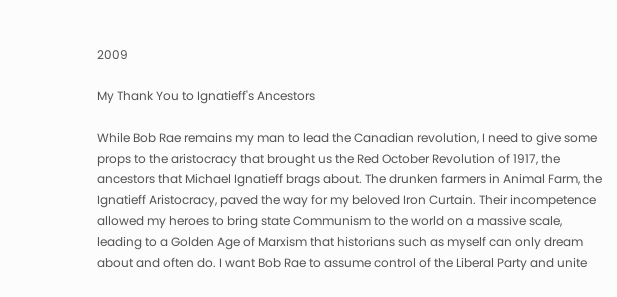2009

My Thank You to Ignatieff's Ancestors

While Bob Rae remains my man to lead the Canadian revolution, I need to give some props to the aristocracy that brought us the Red October Revolution of 1917, the ancestors that Michael Ignatieff brags about. The drunken farmers in Animal Farm, the Ignatieff Aristocracy, paved the way for my beloved Iron Curtain. Their incompetence allowed my heroes to bring state Communism to the world on a massive scale, leading to a Golden Age of Marxism that historians such as myself can only dream about and often do. I want Bob Rae to assume control of the Liberal Party and unite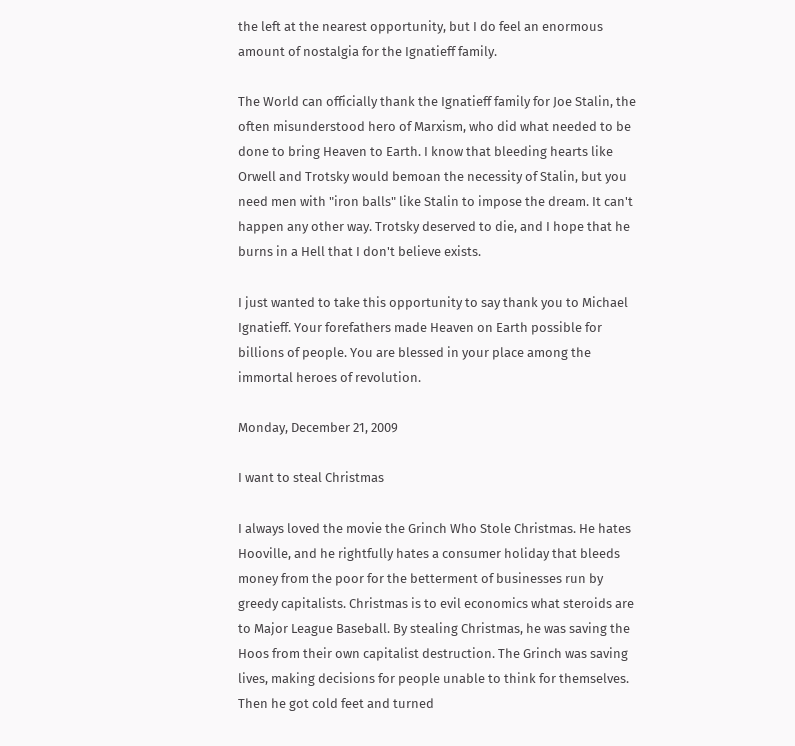the left at the nearest opportunity, but I do feel an enormous amount of nostalgia for the Ignatieff family.

The World can officially thank the Ignatieff family for Joe Stalin, the often misunderstood hero of Marxism, who did what needed to be done to bring Heaven to Earth. I know that bleeding hearts like Orwell and Trotsky would bemoan the necessity of Stalin, but you need men with "iron balls" like Stalin to impose the dream. It can't happen any other way. Trotsky deserved to die, and I hope that he burns in a Hell that I don't believe exists.

I just wanted to take this opportunity to say thank you to Michael Ignatieff. Your forefathers made Heaven on Earth possible for billions of people. You are blessed in your place among the immortal heroes of revolution.

Monday, December 21, 2009

I want to steal Christmas

I always loved the movie the Grinch Who Stole Christmas. He hates Hooville, and he rightfully hates a consumer holiday that bleeds money from the poor for the betterment of businesses run by greedy capitalists. Christmas is to evil economics what steroids are to Major League Baseball. By stealing Christmas, he was saving the Hoos from their own capitalist destruction. The Grinch was saving lives, making decisions for people unable to think for themselves. Then he got cold feet and turned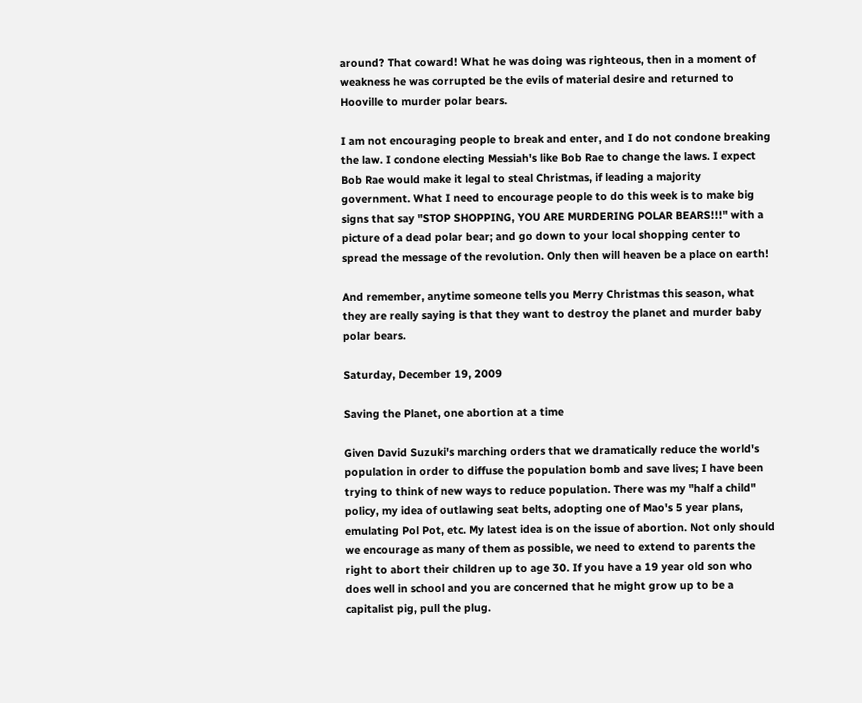around? That coward! What he was doing was righteous, then in a moment of weakness he was corrupted be the evils of material desire and returned to Hooville to murder polar bears.

I am not encouraging people to break and enter, and I do not condone breaking the law. I condone electing Messiah's like Bob Rae to change the laws. I expect Bob Rae would make it legal to steal Christmas, if leading a majority government. What I need to encourage people to do this week is to make big signs that say "STOP SHOPPING, YOU ARE MURDERING POLAR BEARS!!!" with a picture of a dead polar bear; and go down to your local shopping center to spread the message of the revolution. Only then will heaven be a place on earth!

And remember, anytime someone tells you Merry Christmas this season, what they are really saying is that they want to destroy the planet and murder baby polar bears.

Saturday, December 19, 2009

Saving the Planet, one abortion at a time

Given David Suzuki's marching orders that we dramatically reduce the world's population in order to diffuse the population bomb and save lives; I have been trying to think of new ways to reduce population. There was my "half a child" policy, my idea of outlawing seat belts, adopting one of Mao's 5 year plans, emulating Pol Pot, etc. My latest idea is on the issue of abortion. Not only should we encourage as many of them as possible, we need to extend to parents the right to abort their children up to age 30. If you have a 19 year old son who does well in school and you are concerned that he might grow up to be a capitalist pig, pull the plug.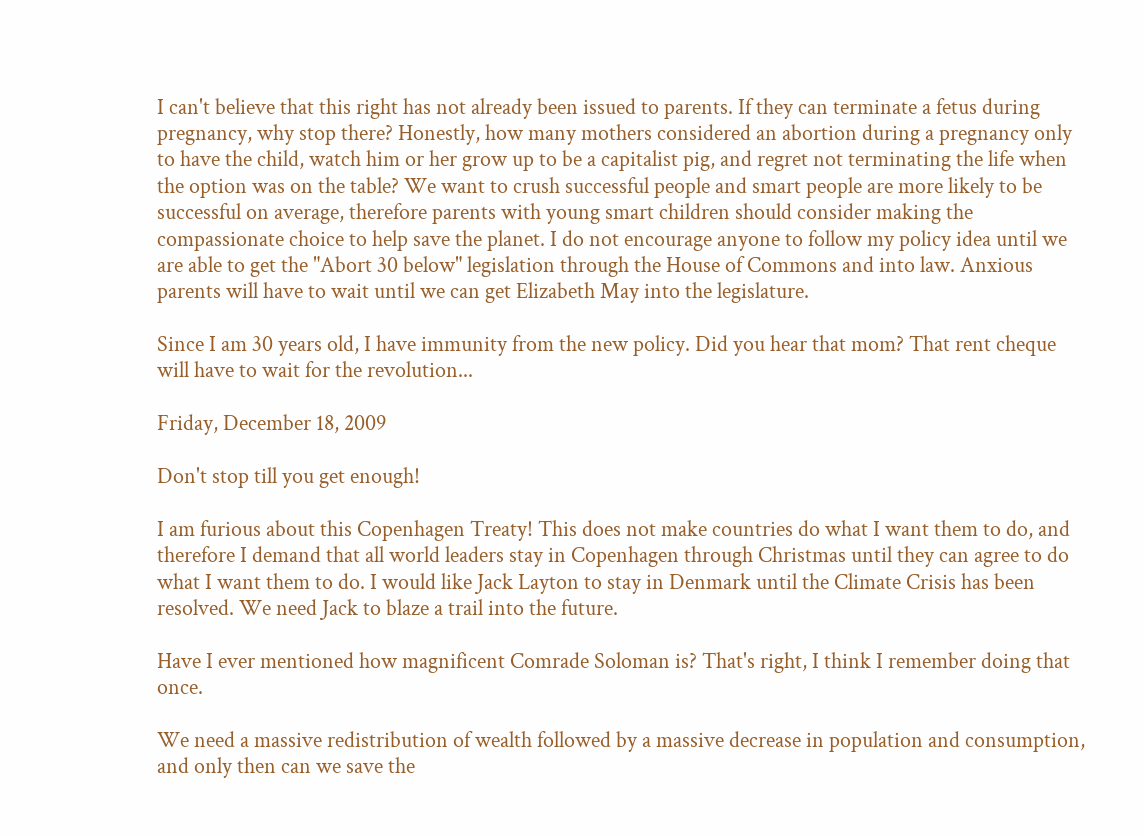I can't believe that this right has not already been issued to parents. If they can terminate a fetus during pregnancy, why stop there? Honestly, how many mothers considered an abortion during a pregnancy only to have the child, watch him or her grow up to be a capitalist pig, and regret not terminating the life when the option was on the table? We want to crush successful people and smart people are more likely to be successful on average, therefore parents with young smart children should consider making the compassionate choice to help save the planet. I do not encourage anyone to follow my policy idea until we are able to get the "Abort 30 below" legislation through the House of Commons and into law. Anxious parents will have to wait until we can get Elizabeth May into the legislature.

Since I am 30 years old, I have immunity from the new policy. Did you hear that mom? That rent cheque will have to wait for the revolution...

Friday, December 18, 2009

Don't stop till you get enough!

I am furious about this Copenhagen Treaty! This does not make countries do what I want them to do, and therefore I demand that all world leaders stay in Copenhagen through Christmas until they can agree to do what I want them to do. I would like Jack Layton to stay in Denmark until the Climate Crisis has been resolved. We need Jack to blaze a trail into the future.

Have I ever mentioned how magnificent Comrade Soloman is? That's right, I think I remember doing that once.

We need a massive redistribution of wealth followed by a massive decrease in population and consumption, and only then can we save the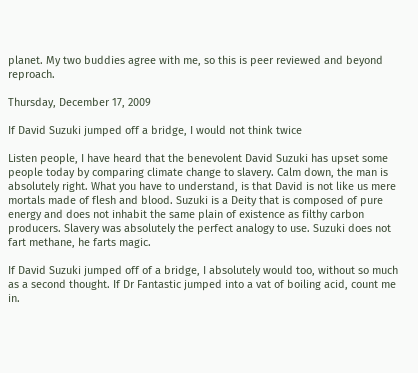planet. My two buddies agree with me, so this is peer reviewed and beyond reproach.

Thursday, December 17, 2009

If David Suzuki jumped off a bridge, I would not think twice

Listen people, I have heard that the benevolent David Suzuki has upset some people today by comparing climate change to slavery. Calm down, the man is absolutely right. What you have to understand, is that David is not like us mere mortals made of flesh and blood. Suzuki is a Deity that is composed of pure energy and does not inhabit the same plain of existence as filthy carbon producers. Slavery was absolutely the perfect analogy to use. Suzuki does not fart methane, he farts magic.

If David Suzuki jumped off of a bridge, I absolutely would too, without so much as a second thought. If Dr Fantastic jumped into a vat of boiling acid, count me in.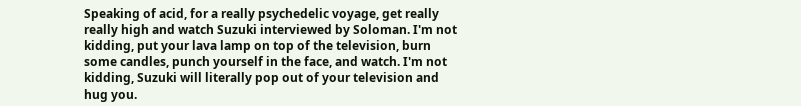Speaking of acid, for a really psychedelic voyage, get really really high and watch Suzuki interviewed by Soloman. I'm not kidding, put your lava lamp on top of the television, burn some candles, punch yourself in the face, and watch. I'm not kidding, Suzuki will literally pop out of your television and hug you.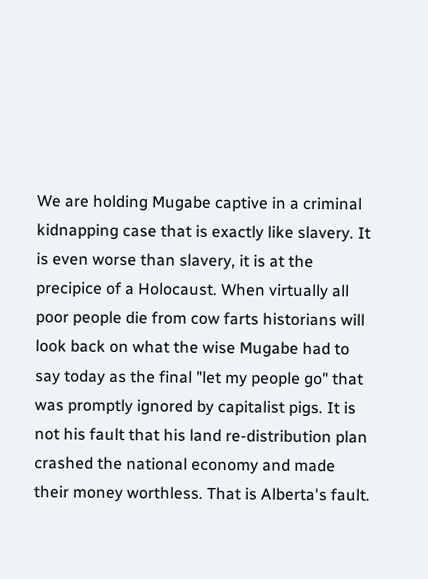We are holding Mugabe captive in a criminal kidnapping case that is exactly like slavery. It is even worse than slavery, it is at the precipice of a Holocaust. When virtually all poor people die from cow farts historians will look back on what the wise Mugabe had to say today as the final "let my people go" that was promptly ignored by capitalist pigs. It is not his fault that his land re-distribution plan crashed the national economy and made their money worthless. That is Alberta's fault.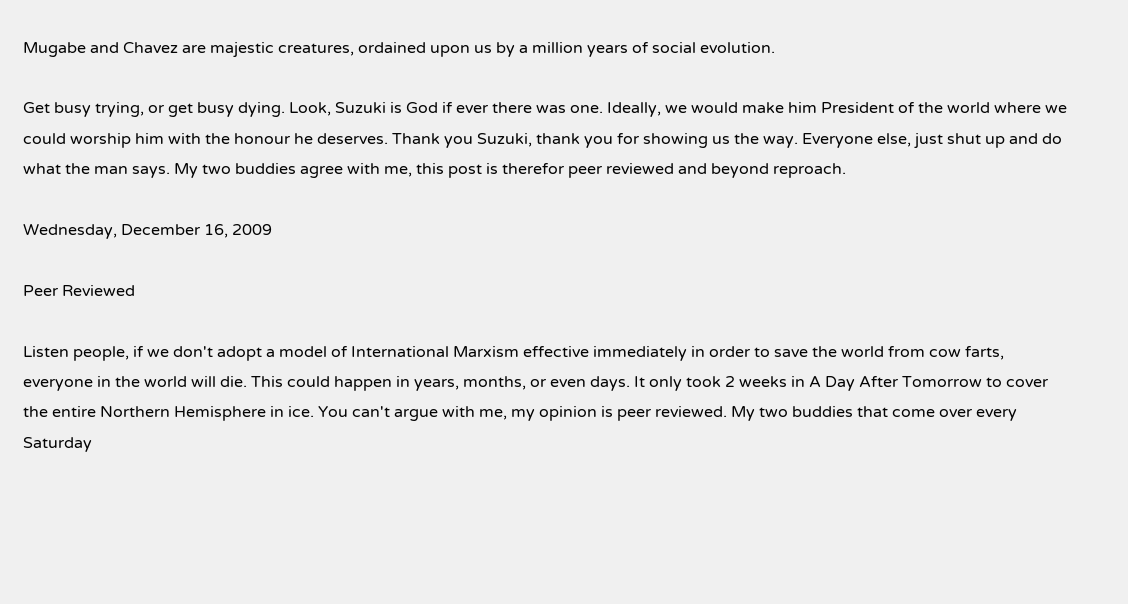Mugabe and Chavez are majestic creatures, ordained upon us by a million years of social evolution.

Get busy trying, or get busy dying. Look, Suzuki is God if ever there was one. Ideally, we would make him President of the world where we could worship him with the honour he deserves. Thank you Suzuki, thank you for showing us the way. Everyone else, just shut up and do what the man says. My two buddies agree with me, this post is therefor peer reviewed and beyond reproach.

Wednesday, December 16, 2009

Peer Reviewed

Listen people, if we don't adopt a model of International Marxism effective immediately in order to save the world from cow farts, everyone in the world will die. This could happen in years, months, or even days. It only took 2 weeks in A Day After Tomorrow to cover the entire Northern Hemisphere in ice. You can't argue with me, my opinion is peer reviewed. My two buddies that come over every Saturday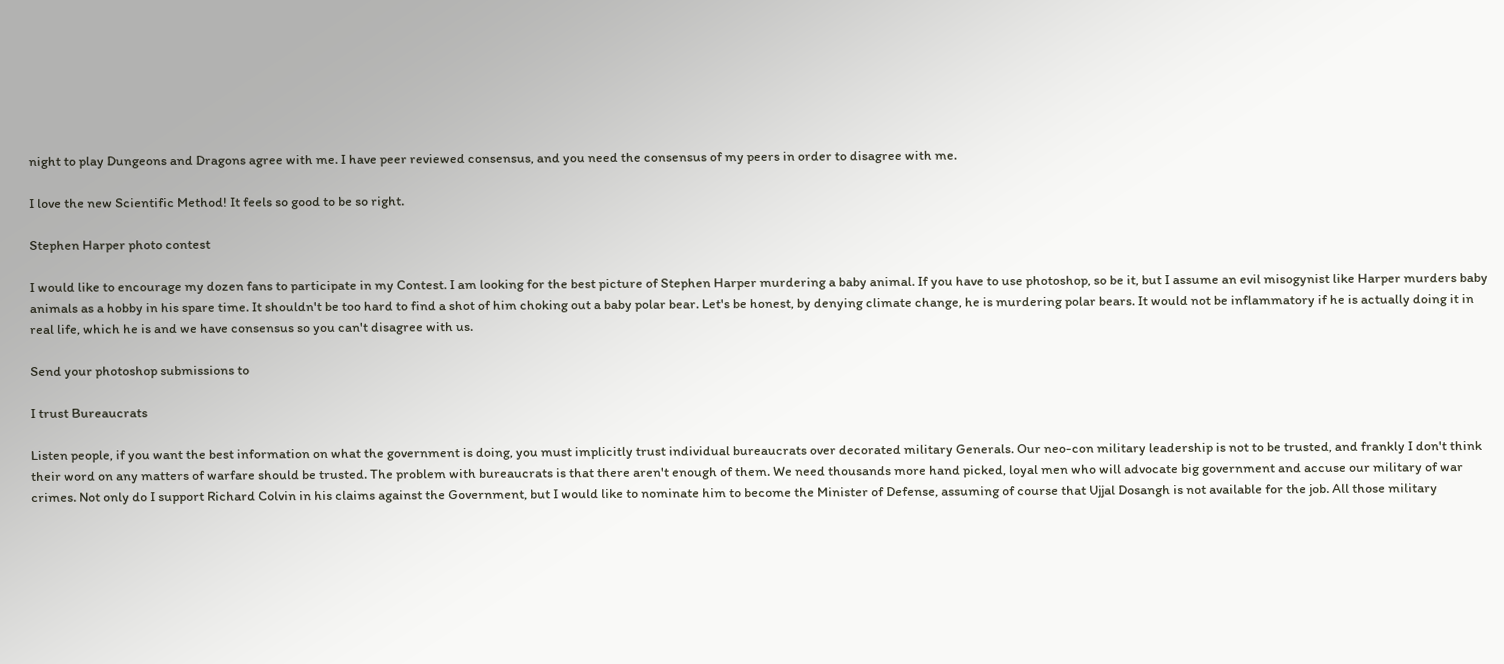night to play Dungeons and Dragons agree with me. I have peer reviewed consensus, and you need the consensus of my peers in order to disagree with me.

I love the new Scientific Method! It feels so good to be so right.

Stephen Harper photo contest

I would like to encourage my dozen fans to participate in my Contest. I am looking for the best picture of Stephen Harper murdering a baby animal. If you have to use photoshop, so be it, but I assume an evil misogynist like Harper murders baby animals as a hobby in his spare time. It shouldn't be too hard to find a shot of him choking out a baby polar bear. Let's be honest, by denying climate change, he is murdering polar bears. It would not be inflammatory if he is actually doing it in real life, which he is and we have consensus so you can't disagree with us.

Send your photoshop submissions to

I trust Bureaucrats

Listen people, if you want the best information on what the government is doing, you must implicitly trust individual bureaucrats over decorated military Generals. Our neo-con military leadership is not to be trusted, and frankly I don't think their word on any matters of warfare should be trusted. The problem with bureaucrats is that there aren't enough of them. We need thousands more hand picked, loyal men who will advocate big government and accuse our military of war crimes. Not only do I support Richard Colvin in his claims against the Government, but I would like to nominate him to become the Minister of Defense, assuming of course that Ujjal Dosangh is not available for the job. All those military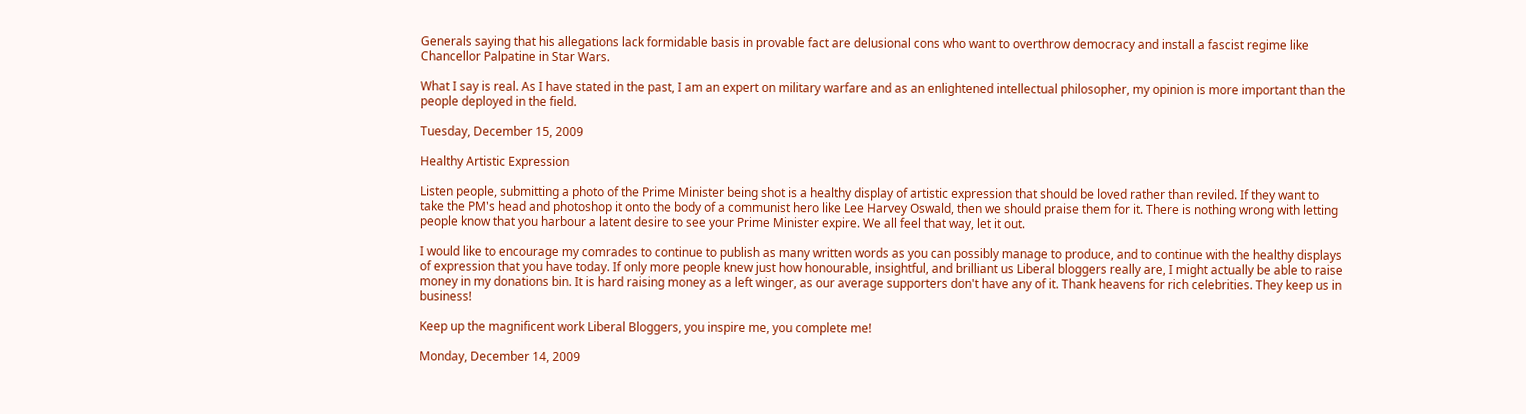Generals saying that his allegations lack formidable basis in provable fact are delusional cons who want to overthrow democracy and install a fascist regime like Chancellor Palpatine in Star Wars.

What I say is real. As I have stated in the past, I am an expert on military warfare and as an enlightened intellectual philosopher, my opinion is more important than the people deployed in the field.

Tuesday, December 15, 2009

Healthy Artistic Expression

Listen people, submitting a photo of the Prime Minister being shot is a healthy display of artistic expression that should be loved rather than reviled. If they want to take the PM's head and photoshop it onto the body of a communist hero like Lee Harvey Oswald, then we should praise them for it. There is nothing wrong with letting people know that you harbour a latent desire to see your Prime Minister expire. We all feel that way, let it out.

I would like to encourage my comrades to continue to publish as many written words as you can possibly manage to produce, and to continue with the healthy displays of expression that you have today. If only more people knew just how honourable, insightful, and brilliant us Liberal bloggers really are, I might actually be able to raise money in my donations bin. It is hard raising money as a left winger, as our average supporters don't have any of it. Thank heavens for rich celebrities. They keep us in business!

Keep up the magnificent work Liberal Bloggers, you inspire me, you complete me!

Monday, December 14, 2009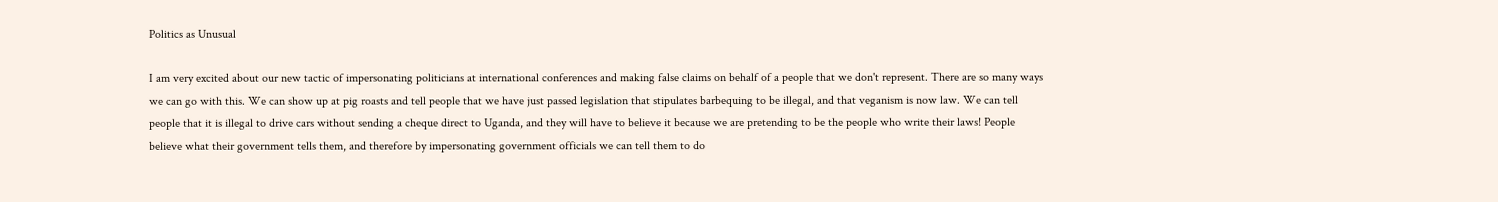Politics as Unusual

I am very excited about our new tactic of impersonating politicians at international conferences and making false claims on behalf of a people that we don't represent. There are so many ways we can go with this. We can show up at pig roasts and tell people that we have just passed legislation that stipulates barbequing to be illegal, and that veganism is now law. We can tell people that it is illegal to drive cars without sending a cheque direct to Uganda, and they will have to believe it because we are pretending to be the people who write their laws! People believe what their government tells them, and therefore by impersonating government officials we can tell them to do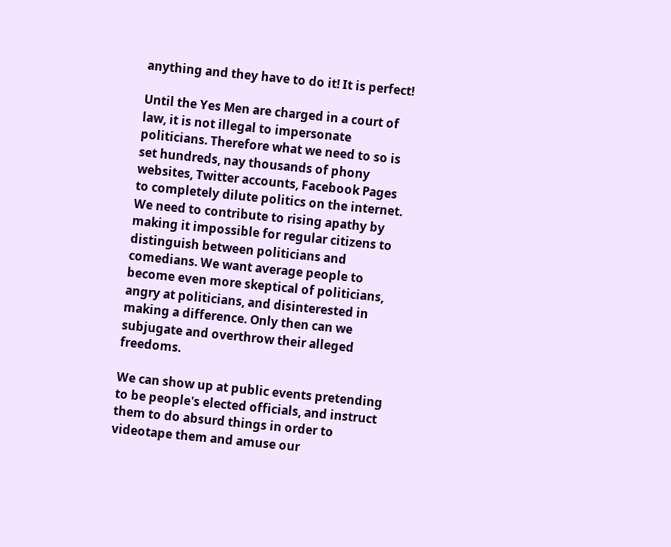anything and they have to do it! It is perfect!

Until the Yes Men are charged in a court of law, it is not illegal to impersonate politicians. Therefore what we need to so is set hundreds, nay thousands of phony websites, Twitter accounts, Facebook Pages to completely dilute politics on the internet. We need to contribute to rising apathy by making it impossible for regular citizens to distinguish between politicians and comedians. We want average people to become even more skeptical of politicians, angry at politicians, and disinterested in making a difference. Only then can we subjugate and overthrow their alleged freedoms.

We can show up at public events pretending to be people's elected officials, and instruct them to do absurd things in order to videotape them and amuse our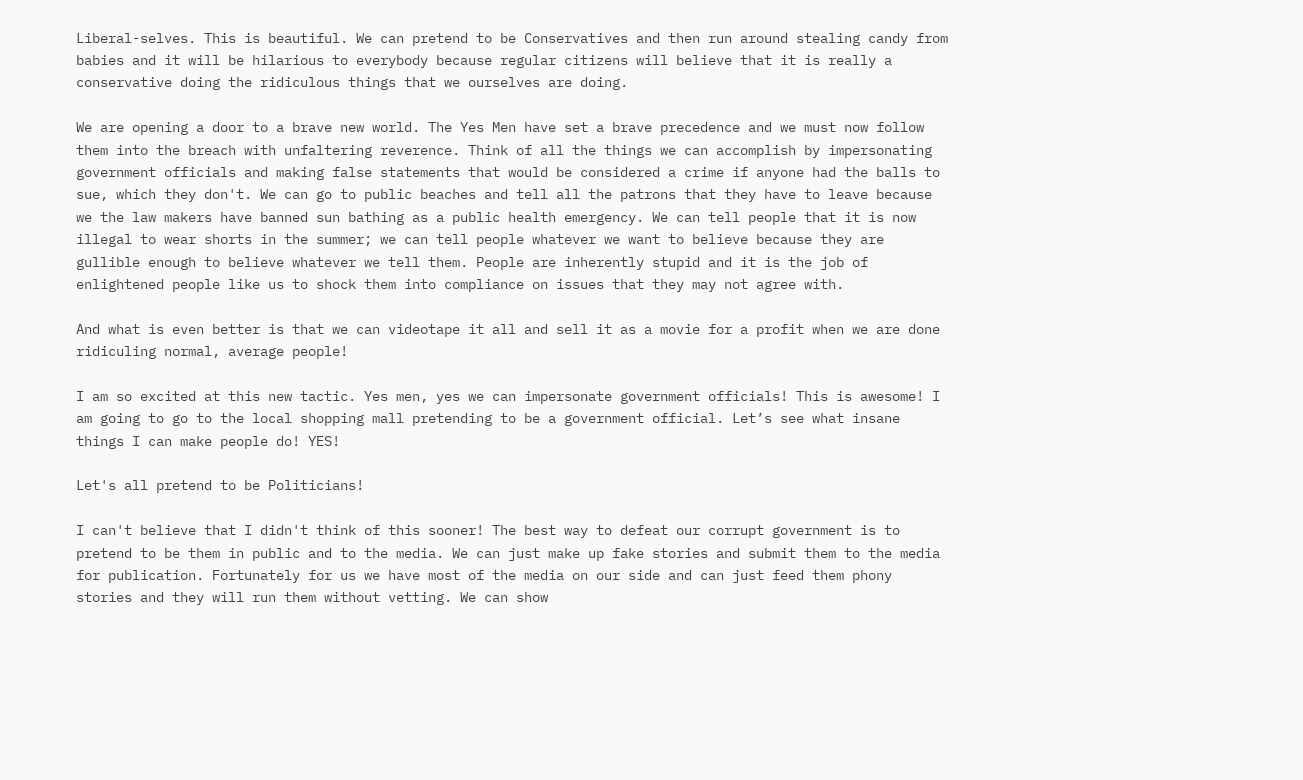Liberal-selves. This is beautiful. We can pretend to be Conservatives and then run around stealing candy from babies and it will be hilarious to everybody because regular citizens will believe that it is really a conservative doing the ridiculous things that we ourselves are doing.

We are opening a door to a brave new world. The Yes Men have set a brave precedence and we must now follow them into the breach with unfaltering reverence. Think of all the things we can accomplish by impersonating government officials and making false statements that would be considered a crime if anyone had the balls to sue, which they don't. We can go to public beaches and tell all the patrons that they have to leave because we the law makers have banned sun bathing as a public health emergency. We can tell people that it is now illegal to wear shorts in the summer; we can tell people whatever we want to believe because they are gullible enough to believe whatever we tell them. People are inherently stupid and it is the job of enlightened people like us to shock them into compliance on issues that they may not agree with.

And what is even better is that we can videotape it all and sell it as a movie for a profit when we are done ridiculing normal, average people!

I am so excited at this new tactic. Yes men, yes we can impersonate government officials! This is awesome! I am going to go to the local shopping mall pretending to be a government official. Let’s see what insane things I can make people do! YES!

Let's all pretend to be Politicians!

I can't believe that I didn't think of this sooner! The best way to defeat our corrupt government is to pretend to be them in public and to the media. We can just make up fake stories and submit them to the media for publication. Fortunately for us we have most of the media on our side and can just feed them phony stories and they will run them without vetting. We can show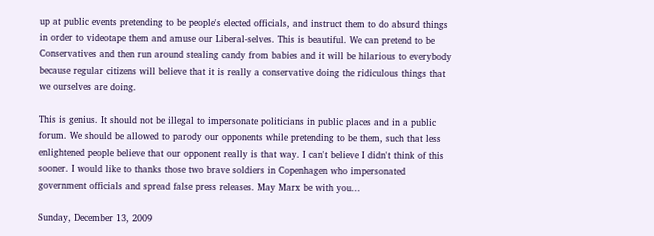up at public events pretending to be people's elected officials, and instruct them to do absurd things in order to videotape them and amuse our Liberal-selves. This is beautiful. We can pretend to be Conservatives and then run around stealing candy from babies and it will be hilarious to everybody because regular citizens will believe that it is really a conservative doing the ridiculous things that we ourselves are doing.

This is genius. It should not be illegal to impersonate politicians in public places and in a public forum. We should be allowed to parody our opponents while pretending to be them, such that less enlightened people believe that our opponent really is that way. I can't believe I didn't think of this sooner. I would like to thanks those two brave soldiers in Copenhagen who impersonated government officials and spread false press releases. May Marx be with you...

Sunday, December 13, 2009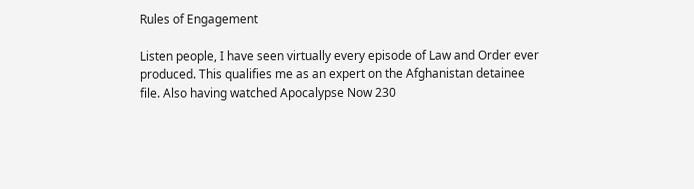Rules of Engagement

Listen people, I have seen virtually every episode of Law and Order ever produced. This qualifies me as an expert on the Afghanistan detainee file. Also having watched Apocalypse Now 230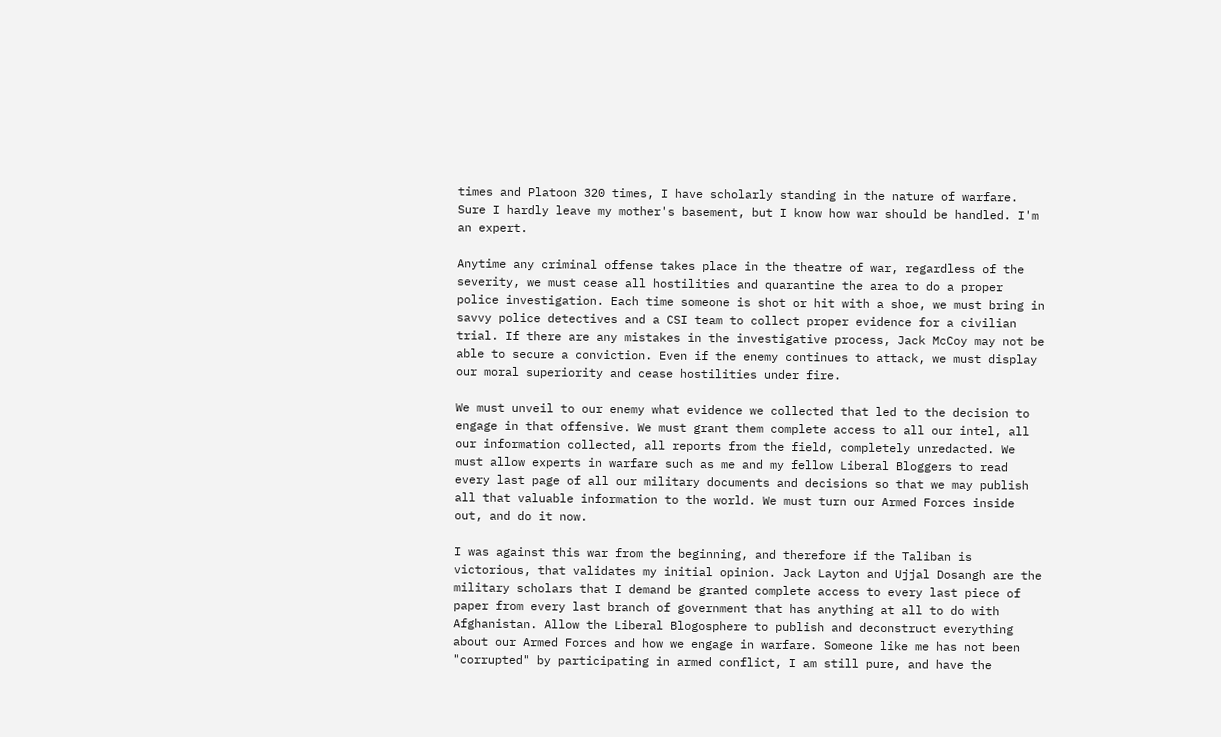times and Platoon 320 times, I have scholarly standing in the nature of warfare. Sure I hardly leave my mother's basement, but I know how war should be handled. I'm an expert.

Anytime any criminal offense takes place in the theatre of war, regardless of the severity, we must cease all hostilities and quarantine the area to do a proper police investigation. Each time someone is shot or hit with a shoe, we must bring in savvy police detectives and a CSI team to collect proper evidence for a civilian trial. If there are any mistakes in the investigative process, Jack McCoy may not be able to secure a conviction. Even if the enemy continues to attack, we must display our moral superiority and cease hostilities under fire.

We must unveil to our enemy what evidence we collected that led to the decision to engage in that offensive. We must grant them complete access to all our intel, all our information collected, all reports from the field, completely unredacted. We must allow experts in warfare such as me and my fellow Liberal Bloggers to read every last page of all our military documents and decisions so that we may publish all that valuable information to the world. We must turn our Armed Forces inside out, and do it now.

I was against this war from the beginning, and therefore if the Taliban is victorious, that validates my initial opinion. Jack Layton and Ujjal Dosangh are the military scholars that I demand be granted complete access to every last piece of paper from every last branch of government that has anything at all to do with Afghanistan. Allow the Liberal Blogosphere to publish and deconstruct everything about our Armed Forces and how we engage in warfare. Someone like me has not been "corrupted" by participating in armed conflict, I am still pure, and have the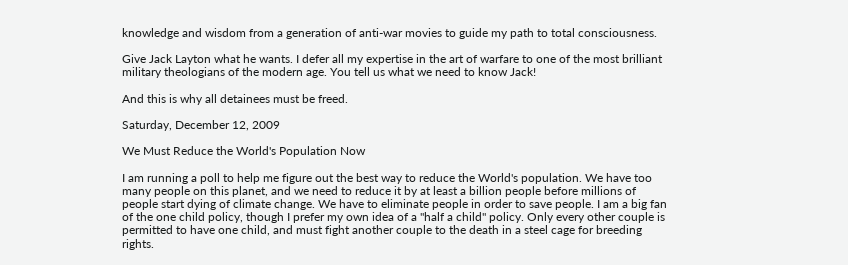knowledge and wisdom from a generation of anti-war movies to guide my path to total consciousness.

Give Jack Layton what he wants. I defer all my expertise in the art of warfare to one of the most brilliant military theologians of the modern age. You tell us what we need to know Jack!

And this is why all detainees must be freed.

Saturday, December 12, 2009

We Must Reduce the World's Population Now

I am running a poll to help me figure out the best way to reduce the World's population. We have too many people on this planet, and we need to reduce it by at least a billion people before millions of people start dying of climate change. We have to eliminate people in order to save people. I am a big fan of the one child policy, though I prefer my own idea of a "half a child" policy. Only every other couple is permitted to have one child, and must fight another couple to the death in a steel cage for breeding rights.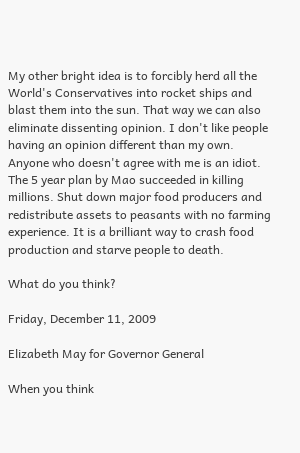My other bright idea is to forcibly herd all the World's Conservatives into rocket ships and blast them into the sun. That way we can also eliminate dissenting opinion. I don't like people having an opinion different than my own. Anyone who doesn't agree with me is an idiot. The 5 year plan by Mao succeeded in killing millions. Shut down major food producers and redistribute assets to peasants with no farming experience. It is a brilliant way to crash food production and starve people to death.

What do you think?

Friday, December 11, 2009

Elizabeth May for Governor General

When you think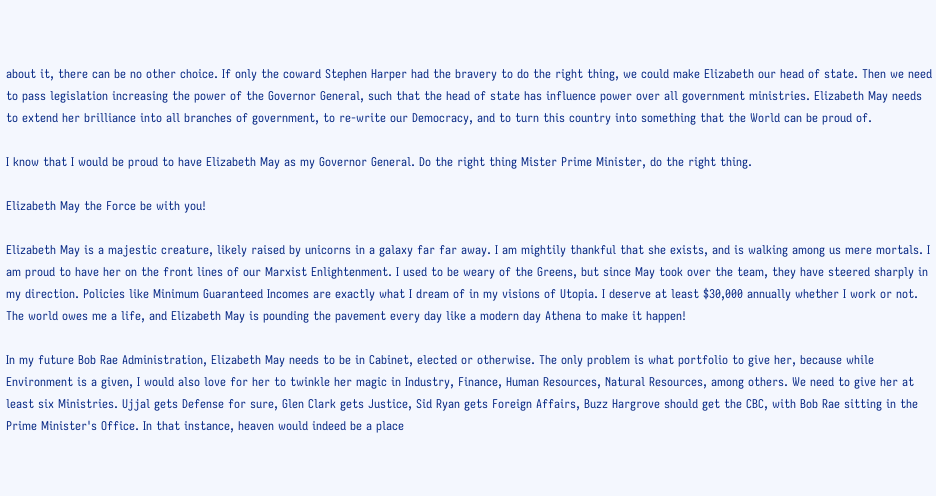about it, there can be no other choice. If only the coward Stephen Harper had the bravery to do the right thing, we could make Elizabeth our head of state. Then we need to pass legislation increasing the power of the Governor General, such that the head of state has influence power over all government ministries. Elizabeth May needs to extend her brilliance into all branches of government, to re-write our Democracy, and to turn this country into something that the World can be proud of.

I know that I would be proud to have Elizabeth May as my Governor General. Do the right thing Mister Prime Minister, do the right thing.

Elizabeth May the Force be with you!

Elizabeth May is a majestic creature, likely raised by unicorns in a galaxy far far away. I am mightily thankful that she exists, and is walking among us mere mortals. I am proud to have her on the front lines of our Marxist Enlightenment. I used to be weary of the Greens, but since May took over the team, they have steered sharply in my direction. Policies like Minimum Guaranteed Incomes are exactly what I dream of in my visions of Utopia. I deserve at least $30,000 annually whether I work or not. The world owes me a life, and Elizabeth May is pounding the pavement every day like a modern day Athena to make it happen!

In my future Bob Rae Administration, Elizabeth May needs to be in Cabinet, elected or otherwise. The only problem is what portfolio to give her, because while Environment is a given, I would also love for her to twinkle her magic in Industry, Finance, Human Resources, Natural Resources, among others. We need to give her at least six Ministries. Ujjal gets Defense for sure, Glen Clark gets Justice, Sid Ryan gets Foreign Affairs, Buzz Hargrove should get the CBC, with Bob Rae sitting in the Prime Minister's Office. In that instance, heaven would indeed be a place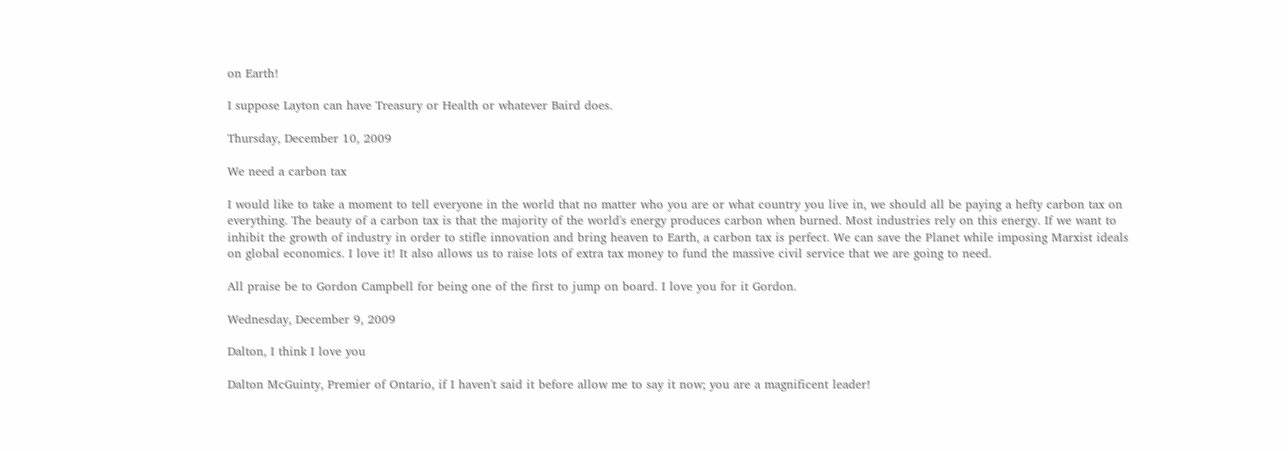on Earth!

I suppose Layton can have Treasury or Health or whatever Baird does.

Thursday, December 10, 2009

We need a carbon tax

I would like to take a moment to tell everyone in the world that no matter who you are or what country you live in, we should all be paying a hefty carbon tax on everything. The beauty of a carbon tax is that the majority of the world's energy produces carbon when burned. Most industries rely on this energy. If we want to inhibit the growth of industry in order to stifle innovation and bring heaven to Earth, a carbon tax is perfect. We can save the Planet while imposing Marxist ideals on global economics. I love it! It also allows us to raise lots of extra tax money to fund the massive civil service that we are going to need.

All praise be to Gordon Campbell for being one of the first to jump on board. I love you for it Gordon.

Wednesday, December 9, 2009

Dalton, I think I love you

Dalton McGuinty, Premier of Ontario, if I haven't said it before allow me to say it now; you are a magnificent leader!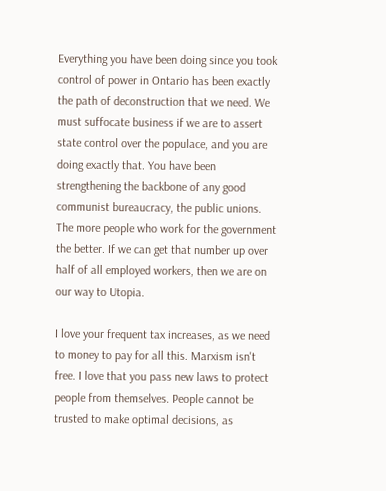Everything you have been doing since you took control of power in Ontario has been exactly the path of deconstruction that we need. We must suffocate business if we are to assert state control over the populace, and you are doing exactly that. You have been strengthening the backbone of any good communist bureaucracy, the public unions. The more people who work for the government the better. If we can get that number up over half of all employed workers, then we are on our way to Utopia.

I love your frequent tax increases, as we need to money to pay for all this. Marxism isn't free. I love that you pass new laws to protect people from themselves. People cannot be trusted to make optimal decisions, as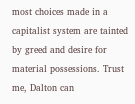most choices made in a capitalist system are tainted by greed and desire for material possessions. Trust me, Dalton can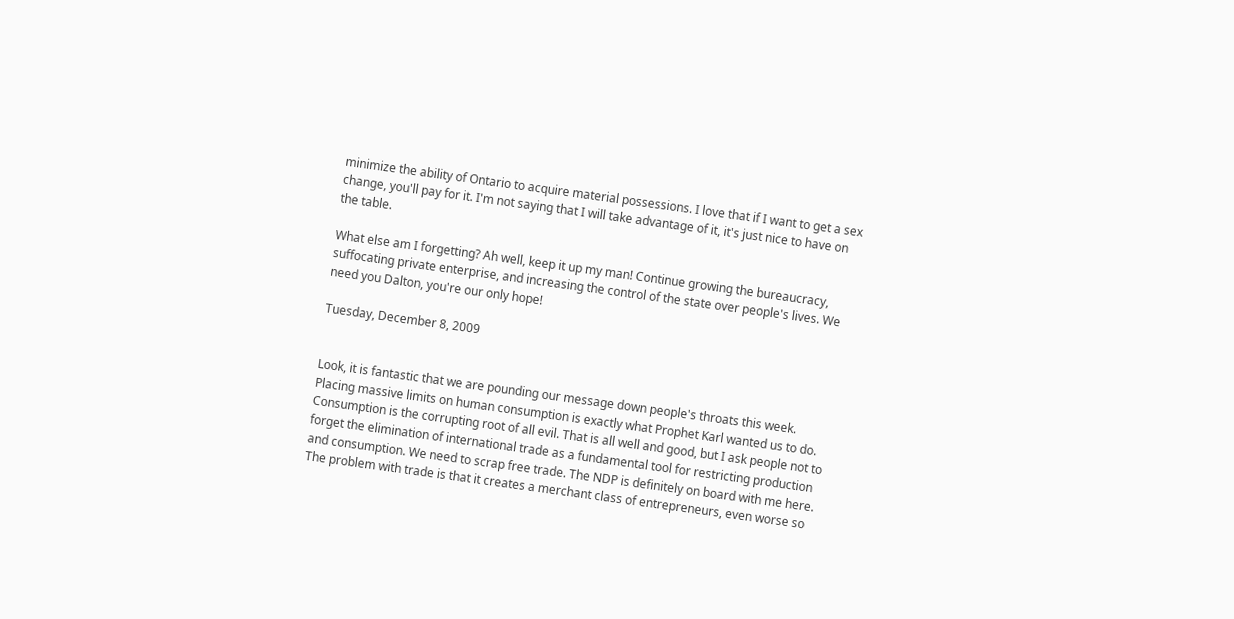minimize the ability of Ontario to acquire material possessions. I love that if I want to get a sex change, you'll pay for it. I'm not saying that I will take advantage of it, it's just nice to have on the table.

What else am I forgetting? Ah well, keep it up my man! Continue growing the bureaucracy, suffocating private enterprise, and increasing the control of the state over people's lives. We need you Dalton, you're our only hope!

Tuesday, December 8, 2009


Look, it is fantastic that we are pounding our message down people's throats this week. Placing massive limits on human consumption is exactly what Prophet Karl wanted us to do. Consumption is the corrupting root of all evil. That is all well and good, but I ask people not to forget the elimination of international trade as a fundamental tool for restricting production and consumption. We need to scrap free trade. The NDP is definitely on board with me here. The problem with trade is that it creates a merchant class of entrepreneurs, even worse so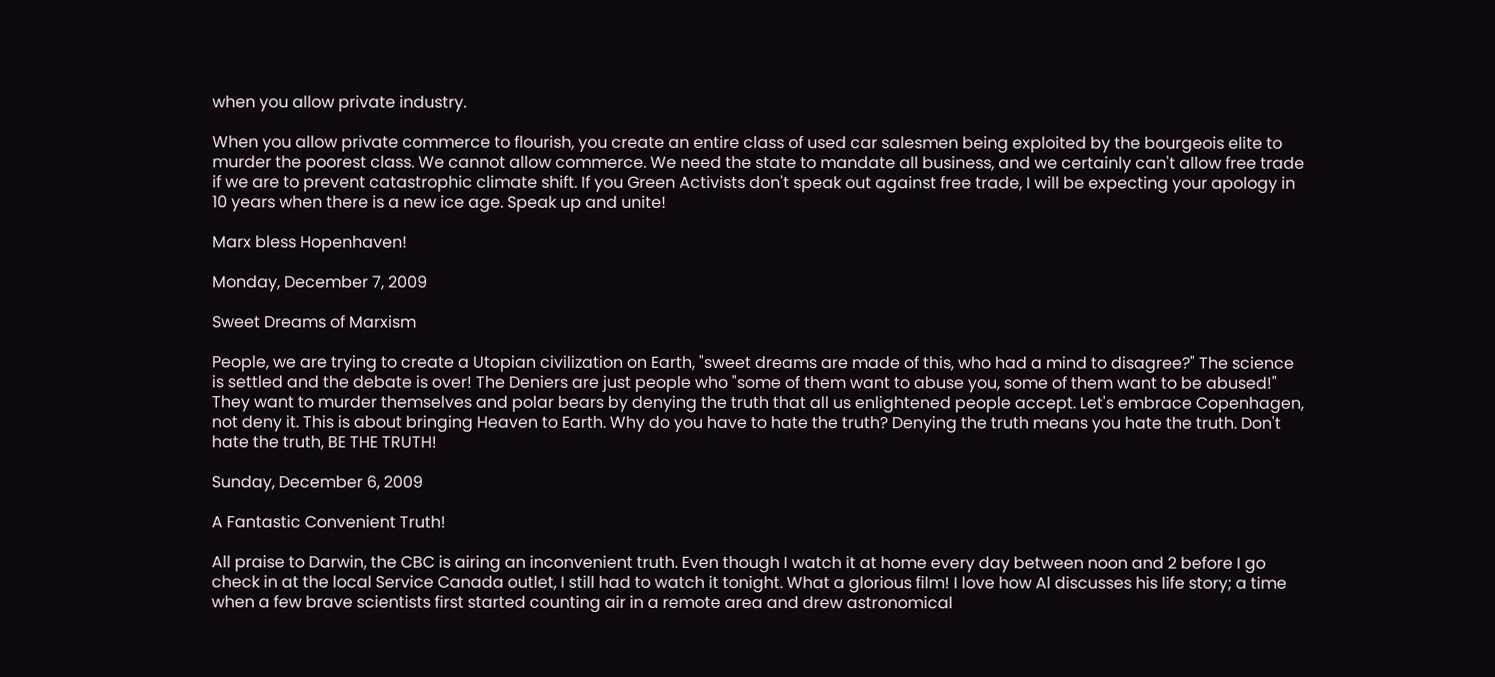when you allow private industry.

When you allow private commerce to flourish, you create an entire class of used car salesmen being exploited by the bourgeois elite to murder the poorest class. We cannot allow commerce. We need the state to mandate all business, and we certainly can't allow free trade if we are to prevent catastrophic climate shift. If you Green Activists don't speak out against free trade, I will be expecting your apology in 10 years when there is a new ice age. Speak up and unite!

Marx bless Hopenhaven!

Monday, December 7, 2009

Sweet Dreams of Marxism

People, we are trying to create a Utopian civilization on Earth, "sweet dreams are made of this, who had a mind to disagree?" The science is settled and the debate is over! The Deniers are just people who "some of them want to abuse you, some of them want to be abused!" They want to murder themselves and polar bears by denying the truth that all us enlightened people accept. Let's embrace Copenhagen, not deny it. This is about bringing Heaven to Earth. Why do you have to hate the truth? Denying the truth means you hate the truth. Don't hate the truth, BE THE TRUTH!

Sunday, December 6, 2009

A Fantastic Convenient Truth!

All praise to Darwin, the CBC is airing an inconvenient truth. Even though I watch it at home every day between noon and 2 before I go check in at the local Service Canada outlet, I still had to watch it tonight. What a glorious film! I love how Al discusses his life story; a time when a few brave scientists first started counting air in a remote area and drew astronomical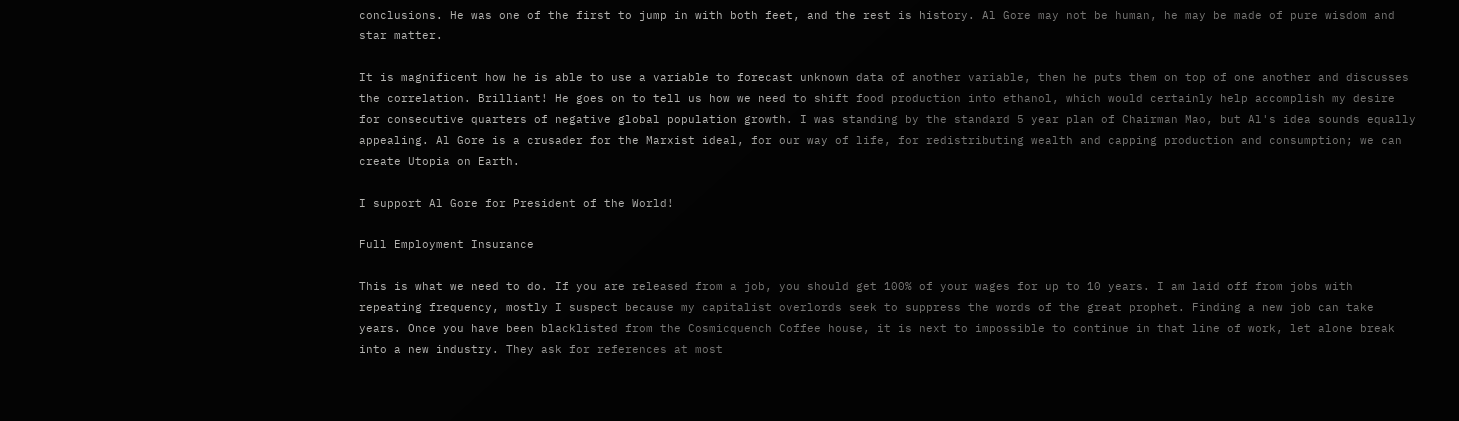conclusions. He was one of the first to jump in with both feet, and the rest is history. Al Gore may not be human, he may be made of pure wisdom and star matter.

It is magnificent how he is able to use a variable to forecast unknown data of another variable, then he puts them on top of one another and discusses the correlation. Brilliant! He goes on to tell us how we need to shift food production into ethanol, which would certainly help accomplish my desire for consecutive quarters of negative global population growth. I was standing by the standard 5 year plan of Chairman Mao, but Al's idea sounds equally appealing. Al Gore is a crusader for the Marxist ideal, for our way of life, for redistributing wealth and capping production and consumption; we can create Utopia on Earth.

I support Al Gore for President of the World!

Full Employment Insurance

This is what we need to do. If you are released from a job, you should get 100% of your wages for up to 10 years. I am laid off from jobs with repeating frequency, mostly I suspect because my capitalist overlords seek to suppress the words of the great prophet. Finding a new job can take years. Once you have been blacklisted from the Cosmicquench Coffee house, it is next to impossible to continue in that line of work, let alone break into a new industry. They ask for references at most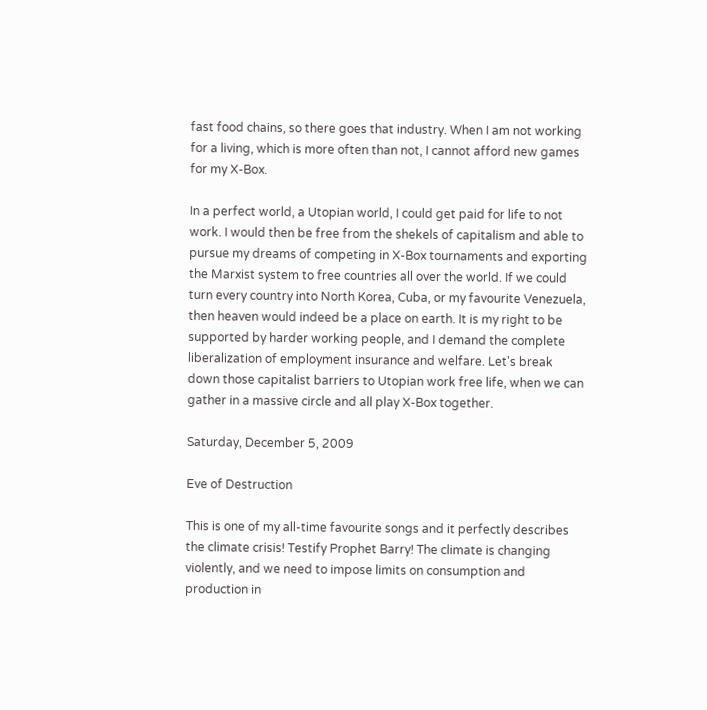fast food chains, so there goes that industry. When I am not working for a living, which is more often than not, I cannot afford new games for my X-Box.

In a perfect world, a Utopian world, I could get paid for life to not work. I would then be free from the shekels of capitalism and able to pursue my dreams of competing in X-Box tournaments and exporting the Marxist system to free countries all over the world. If we could turn every country into North Korea, Cuba, or my favourite Venezuela, then heaven would indeed be a place on earth. It is my right to be supported by harder working people, and I demand the complete liberalization of employment insurance and welfare. Let's break down those capitalist barriers to Utopian work free life, when we can gather in a massive circle and all play X-Box together.

Saturday, December 5, 2009

Eve of Destruction

This is one of my all-time favourite songs and it perfectly describes the climate crisis! Testify Prophet Barry! The climate is changing violently, and we need to impose limits on consumption and production in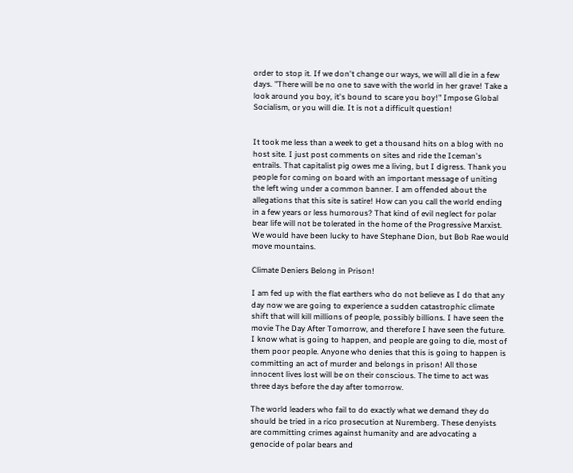order to stop it. If we don't change our ways, we will all die in a few days. "There will be no one to save with the world in her grave! Take a look around you boy, it's bound to scare you boy!" Impose Global Socialism, or you will die. It is not a difficult question!


It took me less than a week to get a thousand hits on a blog with no host site. I just post comments on sites and ride the Iceman's entrails. That capitalist pig owes me a living, but I digress. Thank you people for coming on board with an important message of uniting the left wing under a common banner. I am offended about the allegations that this site is satire! How can you call the world ending in a few years or less humorous? That kind of evil neglect for polar bear life will not be tolerated in the home of the Progressive Marxist. We would have been lucky to have Stephane Dion, but Bob Rae would move mountains.

Climate Deniers Belong in Prison!

I am fed up with the flat earthers who do not believe as I do that any day now we are going to experience a sudden catastrophic climate shift that will kill millions of people, possibly billions. I have seen the movie The Day After Tomorrow, and therefore I have seen the future. I know what is going to happen, and people are going to die, most of them poor people. Anyone who denies that this is going to happen is committing an act of murder and belongs in prison! All those innocent lives lost will be on their conscious. The time to act was three days before the day after tomorrow.

The world leaders who fail to do exactly what we demand they do should be tried in a rico prosecution at Nuremberg. These denyists are committing crimes against humanity and are advocating a genocide of polar bears and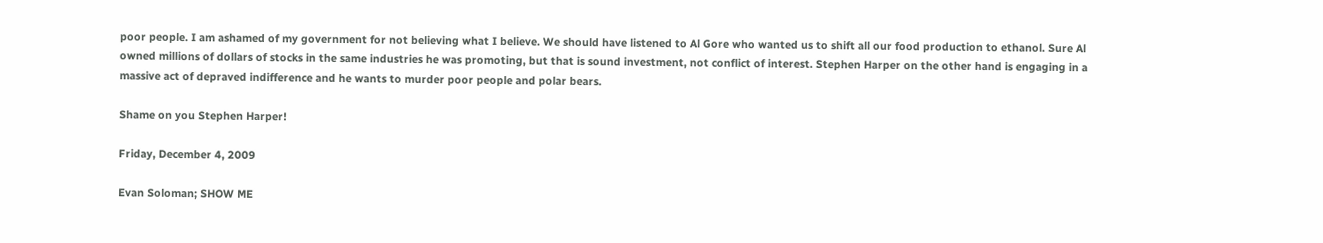poor people. I am ashamed of my government for not believing what I believe. We should have listened to Al Gore who wanted us to shift all our food production to ethanol. Sure Al owned millions of dollars of stocks in the same industries he was promoting, but that is sound investment, not conflict of interest. Stephen Harper on the other hand is engaging in a massive act of depraved indifference and he wants to murder poor people and polar bears.

Shame on you Stephen Harper!

Friday, December 4, 2009

Evan Soloman; SHOW ME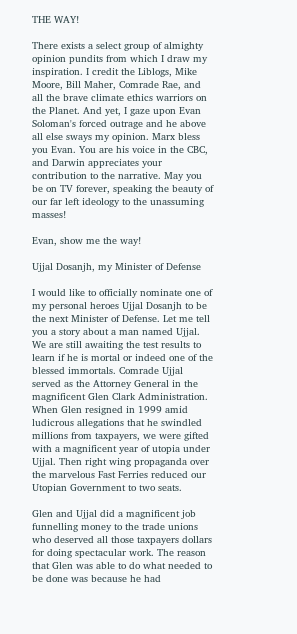THE WAY!

There exists a select group of almighty opinion pundits from which I draw my inspiration. I credit the Liblogs, Mike Moore, Bill Maher, Comrade Rae, and all the brave climate ethics warriors on the Planet. And yet, I gaze upon Evan Soloman's forced outrage and he above all else sways my opinion. Marx bless you Evan. You are his voice in the CBC, and Darwin appreciates your contribution to the narrative. May you be on TV forever, speaking the beauty of our far left ideology to the unassuming masses!

Evan, show me the way!

Ujjal Dosanjh, my Minister of Defense

I would like to officially nominate one of my personal heroes Ujjal Dosanjh to be the next Minister of Defense. Let me tell you a story about a man named Ujjal. We are still awaiting the test results to learn if he is mortal or indeed one of the blessed immortals. Comrade Ujjal served as the Attorney General in the magnificent Glen Clark Administration. When Glen resigned in 1999 amid ludicrous allegations that he swindled millions from taxpayers, we were gifted with a magnificent year of utopia under Ujjal. Then right wing propaganda over the marvelous Fast Ferries reduced our Utopian Government to two seats.

Glen and Ujjal did a magnificent job funnelling money to the trade unions who deserved all those taxpayers dollars for doing spectacular work. The reason that Glen was able to do what needed to be done was because he had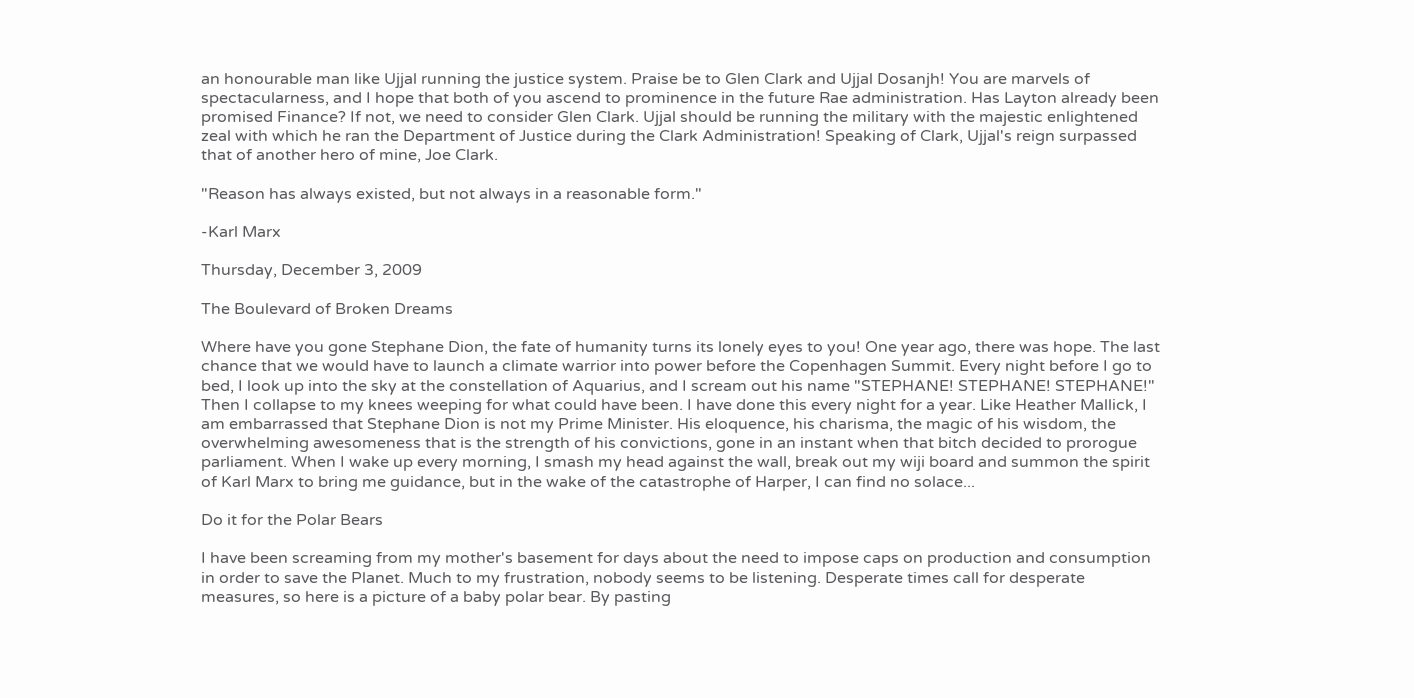an honourable man like Ujjal running the justice system. Praise be to Glen Clark and Ujjal Dosanjh! You are marvels of spectacularness, and I hope that both of you ascend to prominence in the future Rae administration. Has Layton already been promised Finance? If not, we need to consider Glen Clark. Ujjal should be running the military with the majestic enlightened zeal with which he ran the Department of Justice during the Clark Administration! Speaking of Clark, Ujjal's reign surpassed that of another hero of mine, Joe Clark.

"Reason has always existed, but not always in a reasonable form."

-Karl Marx

Thursday, December 3, 2009

The Boulevard of Broken Dreams

Where have you gone Stephane Dion, the fate of humanity turns its lonely eyes to you! One year ago, there was hope. The last chance that we would have to launch a climate warrior into power before the Copenhagen Summit. Every night before I go to bed, I look up into the sky at the constellation of Aquarius, and I scream out his name "STEPHANE! STEPHANE! STEPHANE!" Then I collapse to my knees weeping for what could have been. I have done this every night for a year. Like Heather Mallick, I am embarrassed that Stephane Dion is not my Prime Minister. His eloquence, his charisma, the magic of his wisdom, the overwhelming awesomeness that is the strength of his convictions, gone in an instant when that bitch decided to prorogue parliament. When I wake up every morning, I smash my head against the wall, break out my wiji board and summon the spirit of Karl Marx to bring me guidance, but in the wake of the catastrophe of Harper, I can find no solace...

Do it for the Polar Bears

I have been screaming from my mother's basement for days about the need to impose caps on production and consumption in order to save the Planet. Much to my frustration, nobody seems to be listening. Desperate times call for desperate measures, so here is a picture of a baby polar bear. By pasting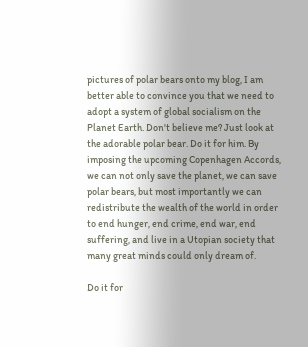pictures of polar bears onto my blog, I am better able to convince you that we need to adopt a system of global socialism on the Planet Earth. Don't believe me? Just look at the adorable polar bear. Do it for him. By imposing the upcoming Copenhagen Accords, we can not only save the planet, we can save polar bears, but most importantly we can redistribute the wealth of the world in order to end hunger, end crime, end war, end suffering, and live in a Utopian society that many great minds could only dream of.

Do it for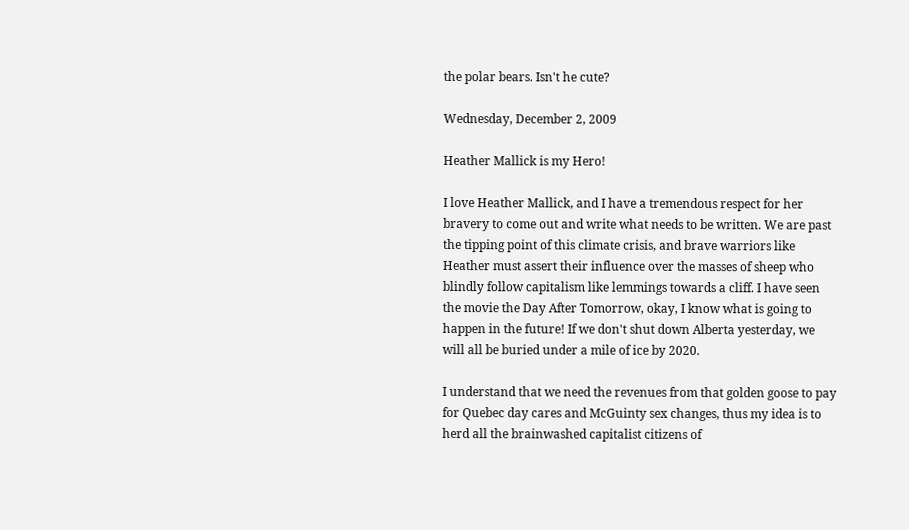the polar bears. Isn't he cute?

Wednesday, December 2, 2009

Heather Mallick is my Hero!

I love Heather Mallick, and I have a tremendous respect for her bravery to come out and write what needs to be written. We are past the tipping point of this climate crisis, and brave warriors like Heather must assert their influence over the masses of sheep who blindly follow capitalism like lemmings towards a cliff. I have seen the movie the Day After Tomorrow, okay, I know what is going to happen in the future! If we don't shut down Alberta yesterday, we will all be buried under a mile of ice by 2020.

I understand that we need the revenues from that golden goose to pay for Quebec day cares and McGuinty sex changes, thus my idea is to herd all the brainwashed capitalist citizens of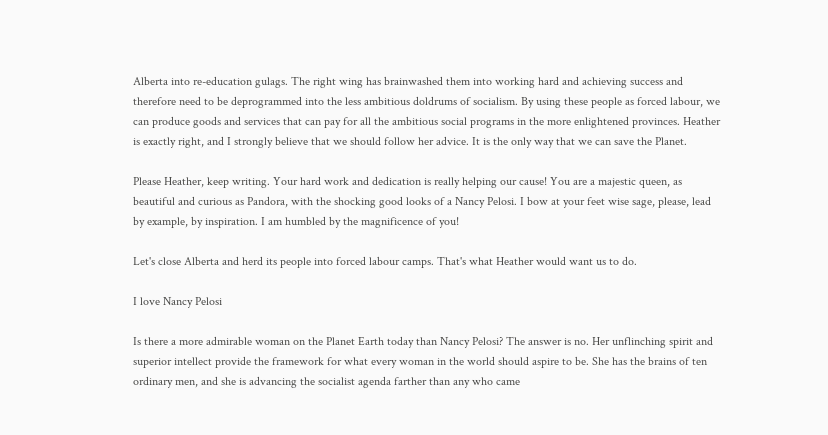Alberta into re-education gulags. The right wing has brainwashed them into working hard and achieving success and therefore need to be deprogrammed into the less ambitious doldrums of socialism. By using these people as forced labour, we can produce goods and services that can pay for all the ambitious social programs in the more enlightened provinces. Heather is exactly right, and I strongly believe that we should follow her advice. It is the only way that we can save the Planet.

Please Heather, keep writing. Your hard work and dedication is really helping our cause! You are a majestic queen, as beautiful and curious as Pandora, with the shocking good looks of a Nancy Pelosi. I bow at your feet wise sage, please, lead by example, by inspiration. I am humbled by the magnificence of you!

Let's close Alberta and herd its people into forced labour camps. That's what Heather would want us to do.

I love Nancy Pelosi

Is there a more admirable woman on the Planet Earth today than Nancy Pelosi? The answer is no. Her unflinching spirit and superior intellect provide the framework for what every woman in the world should aspire to be. She has the brains of ten ordinary men, and she is advancing the socialist agenda farther than any who came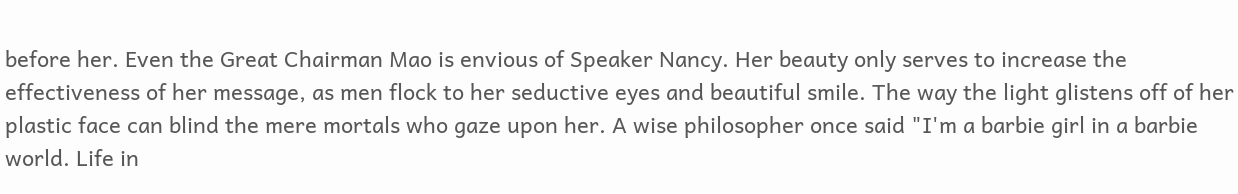before her. Even the Great Chairman Mao is envious of Speaker Nancy. Her beauty only serves to increase the effectiveness of her message, as men flock to her seductive eyes and beautiful smile. The way the light glistens off of her plastic face can blind the mere mortals who gaze upon her. A wise philosopher once said "I'm a barbie girl in a barbie world. Life in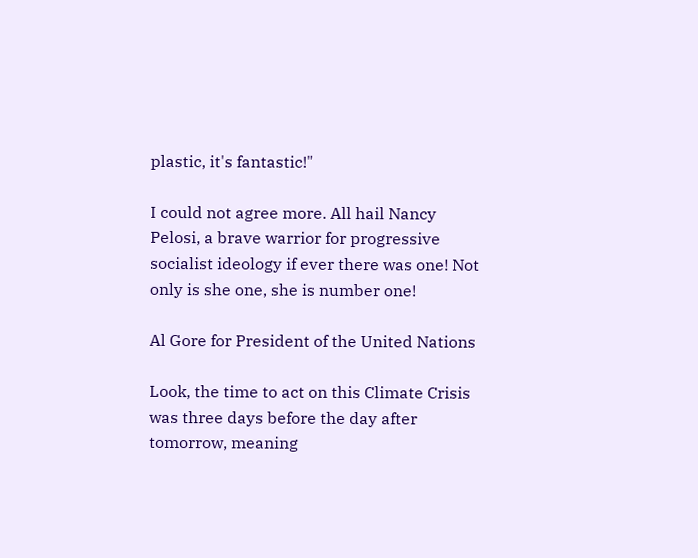plastic, it's fantastic!"

I could not agree more. All hail Nancy Pelosi, a brave warrior for progressive socialist ideology if ever there was one! Not only is she one, she is number one!

Al Gore for President of the United Nations

Look, the time to act on this Climate Crisis was three days before the day after tomorrow, meaning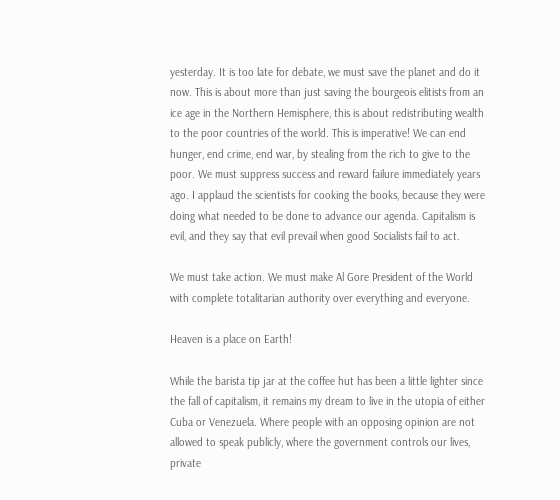yesterday. It is too late for debate, we must save the planet and do it now. This is about more than just saving the bourgeois elitists from an ice age in the Northern Hemisphere, this is about redistributing wealth to the poor countries of the world. This is imperative! We can end hunger, end crime, end war, by stealing from the rich to give to the poor. We must suppress success and reward failure immediately years ago. I applaud the scientists for cooking the books, because they were doing what needed to be done to advance our agenda. Capitalism is evil, and they say that evil prevail when good Socialists fail to act.

We must take action. We must make Al Gore President of the World with complete totalitarian authority over everything and everyone.

Heaven is a place on Earth!

While the barista tip jar at the coffee hut has been a little lighter since the fall of capitalism, it remains my dream to live in the utopia of either Cuba or Venezuela. Where people with an opposing opinion are not allowed to speak publicly, where the government controls our lives, private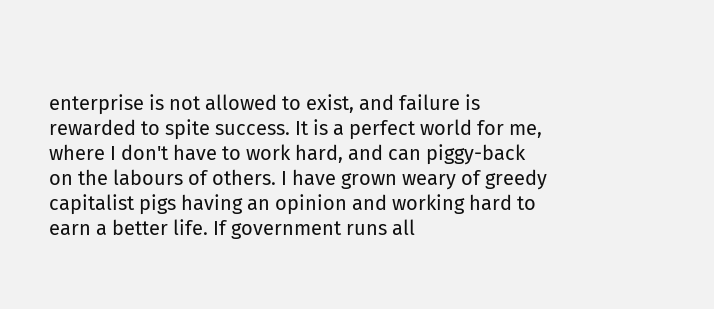enterprise is not allowed to exist, and failure is rewarded to spite success. It is a perfect world for me, where I don't have to work hard, and can piggy-back on the labours of others. I have grown weary of greedy capitalist pigs having an opinion and working hard to earn a better life. If government runs all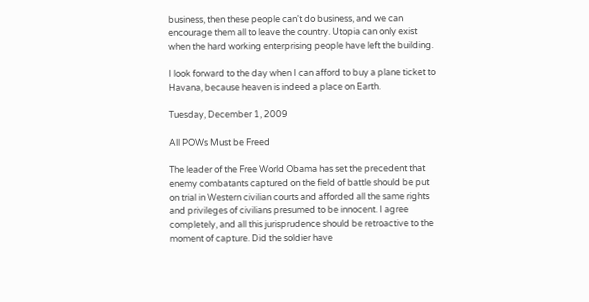business, then these people can't do business, and we can encourage them all to leave the country. Utopia can only exist when the hard working enterprising people have left the building.

I look forward to the day when I can afford to buy a plane ticket to Havana, because heaven is indeed a place on Earth.

Tuesday, December 1, 2009

All POWs Must be Freed

The leader of the Free World Obama has set the precedent that enemy combatants captured on the field of battle should be put on trial in Western civilian courts and afforded all the same rights and privileges of civilians presumed to be innocent. I agree completely, and all this jurisprudence should be retroactive to the moment of capture. Did the soldier have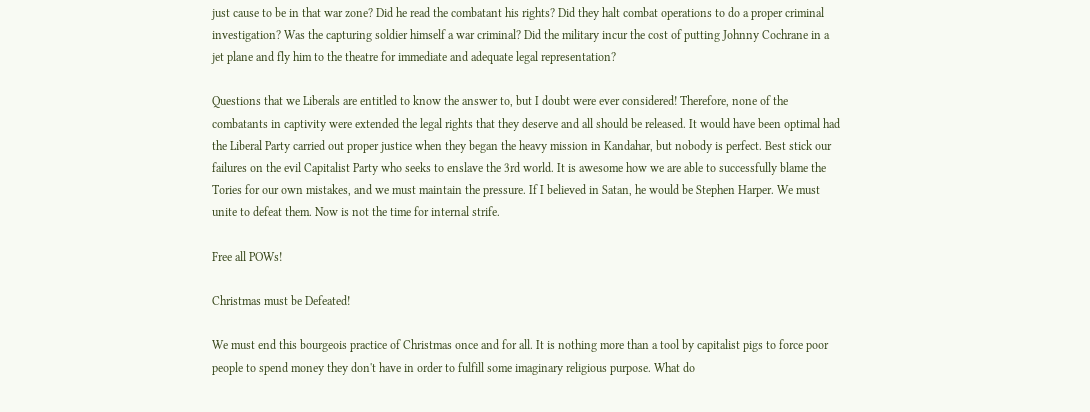just cause to be in that war zone? Did he read the combatant his rights? Did they halt combat operations to do a proper criminal investigation? Was the capturing soldier himself a war criminal? Did the military incur the cost of putting Johnny Cochrane in a jet plane and fly him to the theatre for immediate and adequate legal representation?

Questions that we Liberals are entitled to know the answer to, but I doubt were ever considered! Therefore, none of the combatants in captivity were extended the legal rights that they deserve and all should be released. It would have been optimal had the Liberal Party carried out proper justice when they began the heavy mission in Kandahar, but nobody is perfect. Best stick our failures on the evil Capitalist Party who seeks to enslave the 3rd world. It is awesome how we are able to successfully blame the Tories for our own mistakes, and we must maintain the pressure. If I believed in Satan, he would be Stephen Harper. We must unite to defeat them. Now is not the time for internal strife.

Free all POWs!

Christmas must be Defeated!

We must end this bourgeois practice of Christmas once and for all. It is nothing more than a tool by capitalist pigs to force poor people to spend money they don't have in order to fulfill some imaginary religious purpose. What do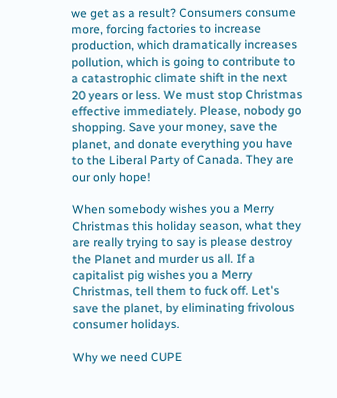we get as a result? Consumers consume more, forcing factories to increase production, which dramatically increases pollution, which is going to contribute to a catastrophic climate shift in the next 20 years or less. We must stop Christmas effective immediately. Please, nobody go shopping. Save your money, save the planet, and donate everything you have to the Liberal Party of Canada. They are our only hope!

When somebody wishes you a Merry Christmas this holiday season, what they are really trying to say is please destroy the Planet and murder us all. If a capitalist pig wishes you a Merry Christmas, tell them to fuck off. Let's save the planet, by eliminating frivolous consumer holidays.

Why we need CUPE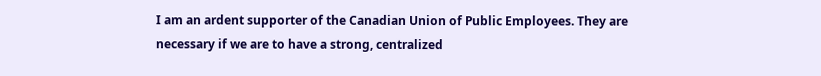I am an ardent supporter of the Canadian Union of Public Employees. They are necessary if we are to have a strong, centralized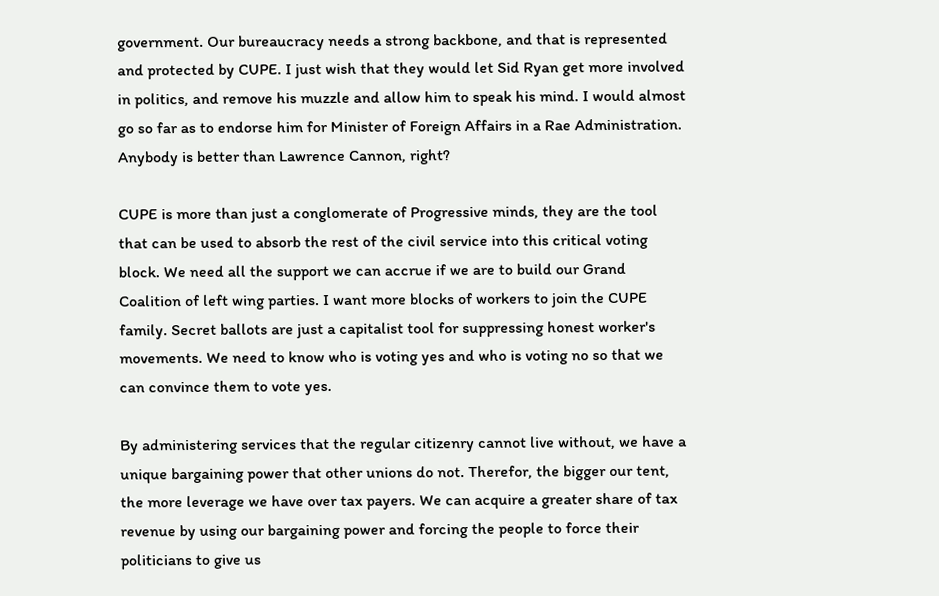government. Our bureaucracy needs a strong backbone, and that is represented and protected by CUPE. I just wish that they would let Sid Ryan get more involved in politics, and remove his muzzle and allow him to speak his mind. I would almost go so far as to endorse him for Minister of Foreign Affairs in a Rae Administration. Anybody is better than Lawrence Cannon, right?

CUPE is more than just a conglomerate of Progressive minds, they are the tool that can be used to absorb the rest of the civil service into this critical voting block. We need all the support we can accrue if we are to build our Grand Coalition of left wing parties. I want more blocks of workers to join the CUPE family. Secret ballots are just a capitalist tool for suppressing honest worker's movements. We need to know who is voting yes and who is voting no so that we can convince them to vote yes.

By administering services that the regular citizenry cannot live without, we have a unique bargaining power that other unions do not. Therefor, the bigger our tent, the more leverage we have over tax payers. We can acquire a greater share of tax revenue by using our bargaining power and forcing the people to force their politicians to give us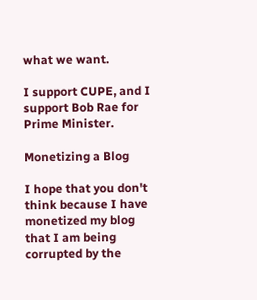what we want.

I support CUPE, and I support Bob Rae for Prime Minister.

Monetizing a Blog

I hope that you don't think because I have monetized my blog that I am being corrupted by the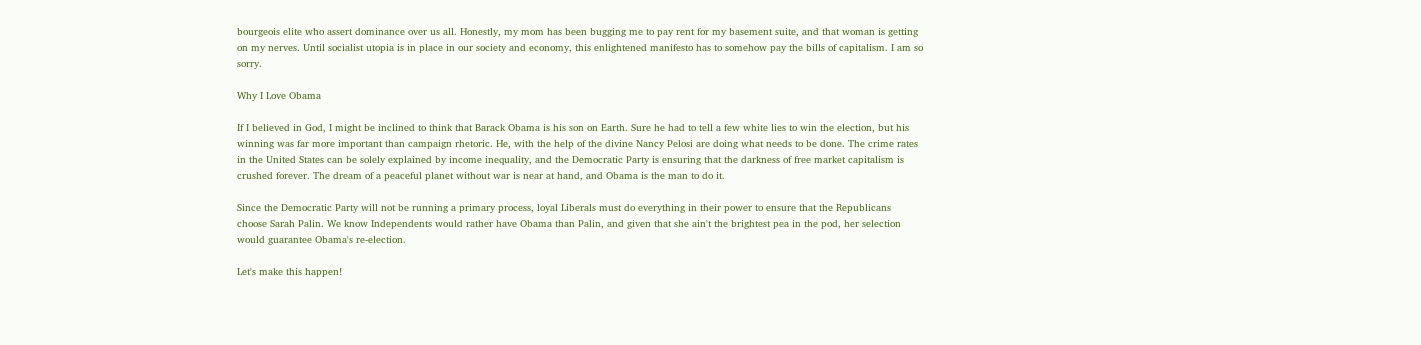bourgeois elite who assert dominance over us all. Honestly, my mom has been bugging me to pay rent for my basement suite, and that woman is getting on my nerves. Until socialist utopia is in place in our society and economy, this enlightened manifesto has to somehow pay the bills of capitalism. I am so sorry.

Why I Love Obama

If I believed in God, I might be inclined to think that Barack Obama is his son on Earth. Sure he had to tell a few white lies to win the election, but his winning was far more important than campaign rhetoric. He, with the help of the divine Nancy Pelosi are doing what needs to be done. The crime rates in the United States can be solely explained by income inequality, and the Democratic Party is ensuring that the darkness of free market capitalism is crushed forever. The dream of a peaceful planet without war is near at hand, and Obama is the man to do it.

Since the Democratic Party will not be running a primary process, loyal Liberals must do everything in their power to ensure that the Republicans choose Sarah Palin. We know Independents would rather have Obama than Palin, and given that she ain't the brightest pea in the pod, her selection would guarantee Obama's re-election.

Let's make this happen!